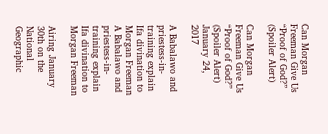Can Morgan Freeman Give Us “Proof of God?” (Spoiler Alert)

Can Morgan Freeman Give Us “Proof of God?” (Spoiler Alert) January 24, 2017

A Babalawo and priestess-in-training explain Ifa divination to Morgan Freeman
A Babalawo and priestess-in-training explain Ifa divination to Morgan Freeman

Airing January 30th on the National Geographic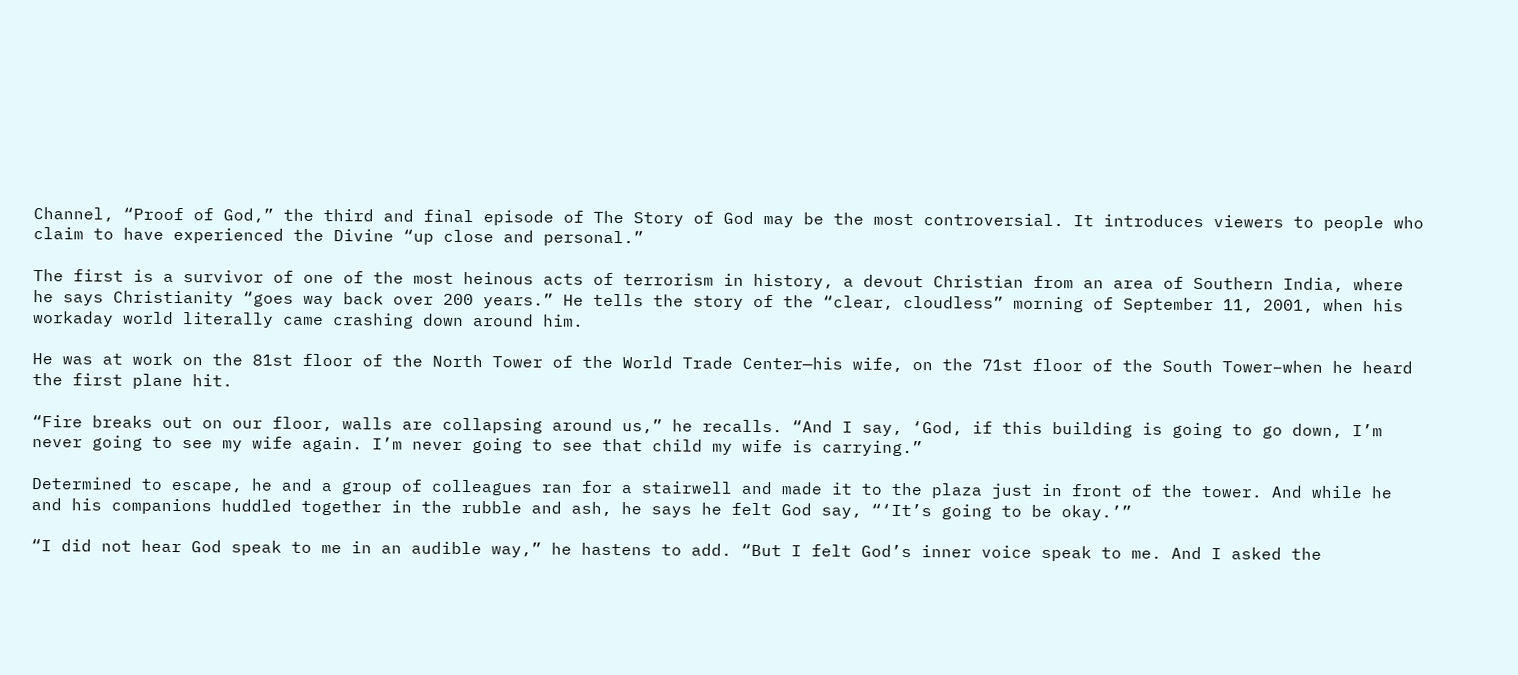Channel, “Proof of God,” the third and final episode of The Story of God may be the most controversial. It introduces viewers to people who claim to have experienced the Divine “up close and personal.”

The first is a survivor of one of the most heinous acts of terrorism in history, a devout Christian from an area of Southern India, where he says Christianity “goes way back over 200 years.” He tells the story of the “clear, cloudless” morning of September 11, 2001, when his workaday world literally came crashing down around him.

He was at work on the 81st floor of the North Tower of the World Trade Center—his wife, on the 71st floor of the South Tower–when he heard the first plane hit.

“Fire breaks out on our floor, walls are collapsing around us,” he recalls. “And I say, ‘God, if this building is going to go down, I’m never going to see my wife again. I’m never going to see that child my wife is carrying.”

Determined to escape, he and a group of colleagues ran for a stairwell and made it to the plaza just in front of the tower. And while he and his companions huddled together in the rubble and ash, he says he felt God say, “‘It’s going to be okay.’”

“I did not hear God speak to me in an audible way,” he hastens to add. “But I felt God’s inner voice speak to me. And I asked the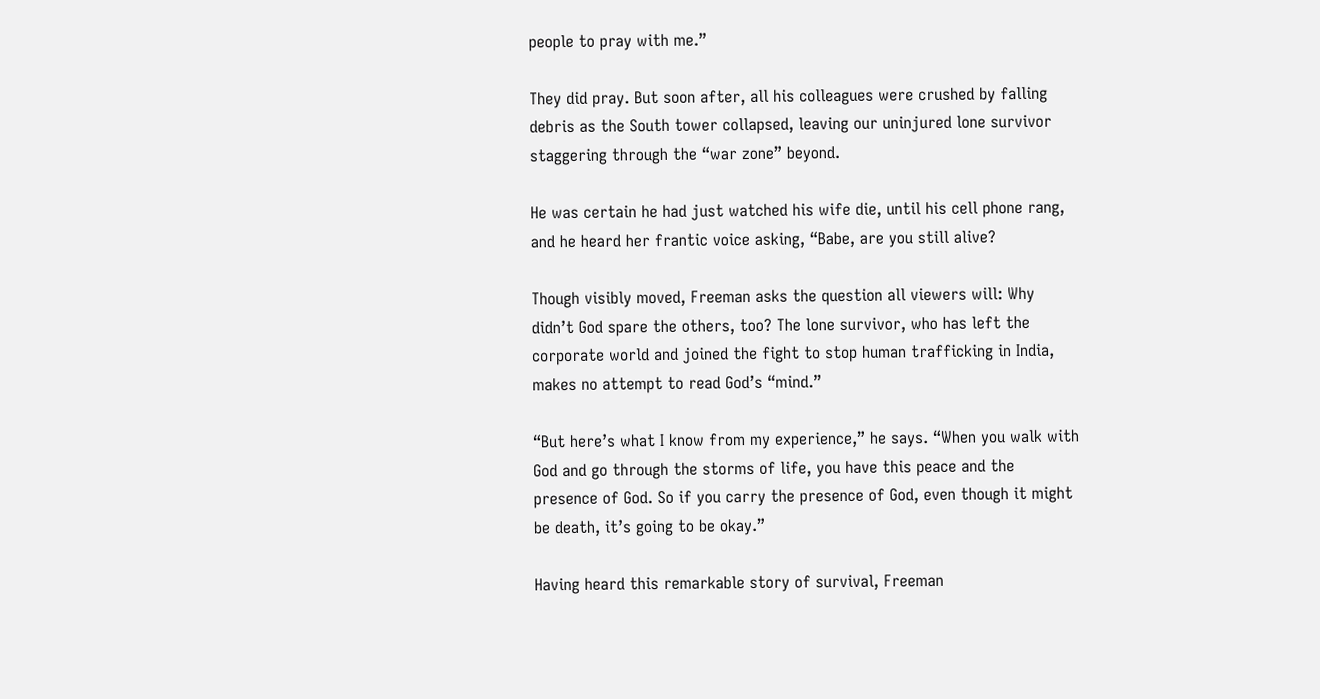people to pray with me.”

They did pray. But soon after, all his colleagues were crushed by falling debris as the South tower collapsed, leaving our uninjured lone survivor staggering through the “war zone” beyond.

He was certain he had just watched his wife die, until his cell phone rang, and he heard her frantic voice asking, “Babe, are you still alive?

Though visibly moved, Freeman asks the question all viewers will: Why didn’t God spare the others, too? The lone survivor, who has left the corporate world and joined the fight to stop human trafficking in India, makes no attempt to read God’s “mind.”

“But here’s what I know from my experience,” he says. “When you walk with God and go through the storms of life, you have this peace and the presence of God. So if you carry the presence of God, even though it might be death, it’s going to be okay.”

Having heard this remarkable story of survival, Freeman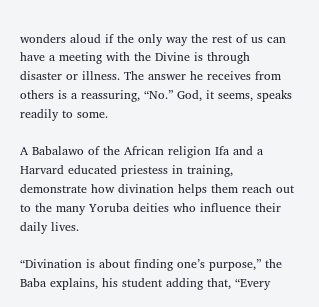wonders aloud if the only way the rest of us can have a meeting with the Divine is through disaster or illness. The answer he receives from others is a reassuring, “No.” God, it seems, speaks readily to some.

A Babalawo of the African religion Ifa and a Harvard educated priestess in training, demonstrate how divination helps them reach out to the many Yoruba deities who influence their daily lives.

“Divination is about finding one’s purpose,” the Baba explains, his student adding that, “Every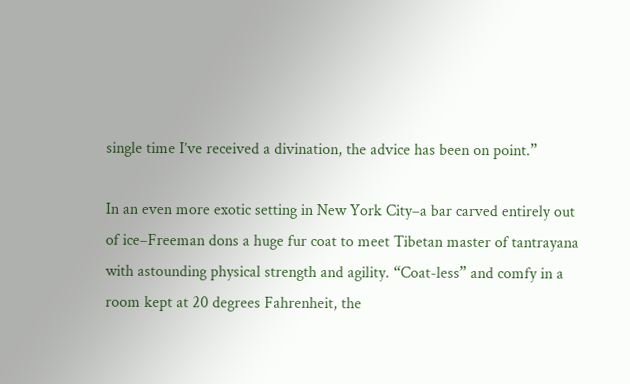single time I’ve received a divination, the advice has been on point.”

In an even more exotic setting in New York City–a bar carved entirely out of ice–Freeman dons a huge fur coat to meet Tibetan master of tantrayana with astounding physical strength and agility. “Coat-less” and comfy in a room kept at 20 degrees Fahrenheit, the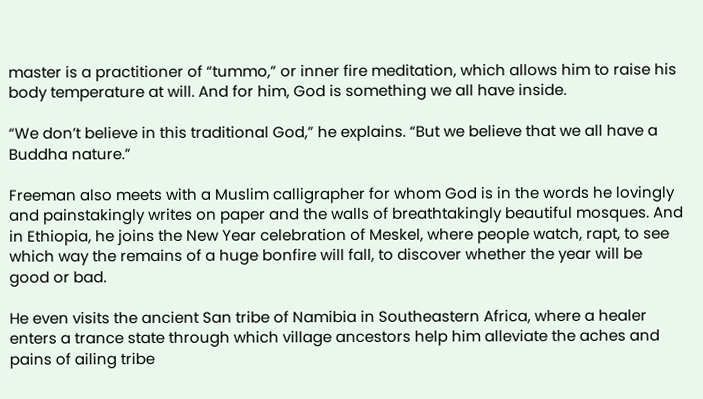master is a practitioner of “tummo,” or inner fire meditation, which allows him to raise his body temperature at will. And for him, God is something we all have inside.

“We don’t believe in this traditional God,” he explains. “But we believe that we all have a Buddha nature.”

Freeman also meets with a Muslim calligrapher for whom God is in the words he lovingly and painstakingly writes on paper and the walls of breathtakingly beautiful mosques. And in Ethiopia, he joins the New Year celebration of Meskel, where people watch, rapt, to see which way the remains of a huge bonfire will fall, to discover whether the year will be good or bad.

He even visits the ancient San tribe of Namibia in Southeastern Africa, where a healer enters a trance state through which village ancestors help him alleviate the aches and pains of ailing tribe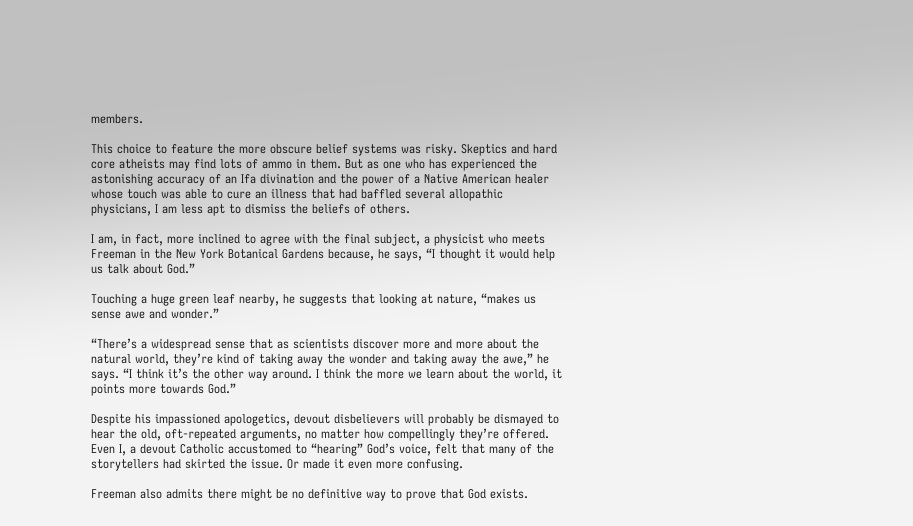members.

This choice to feature the more obscure belief systems was risky. Skeptics and hard core atheists may find lots of ammo in them. But as one who has experienced the astonishing accuracy of an Ifa divination and the power of a Native American healer whose touch was able to cure an illness that had baffled several allopathic physicians, I am less apt to dismiss the beliefs of others.

I am, in fact, more inclined to agree with the final subject, a physicist who meets Freeman in the New York Botanical Gardens because, he says, “I thought it would help us talk about God.”

Touching a huge green leaf nearby, he suggests that looking at nature, “makes us sense awe and wonder.”

“There’s a widespread sense that as scientists discover more and more about the natural world, they’re kind of taking away the wonder and taking away the awe,” he says. “I think it’s the other way around. I think the more we learn about the world, it points more towards God.”

Despite his impassioned apologetics, devout disbelievers will probably be dismayed to hear the old, oft-repeated arguments, no matter how compellingly they’re offered. Even I, a devout Catholic accustomed to “hearing” God’s voice, felt that many of the storytellers had skirted the issue. Or made it even more confusing.

Freeman also admits there might be no definitive way to prove that God exists.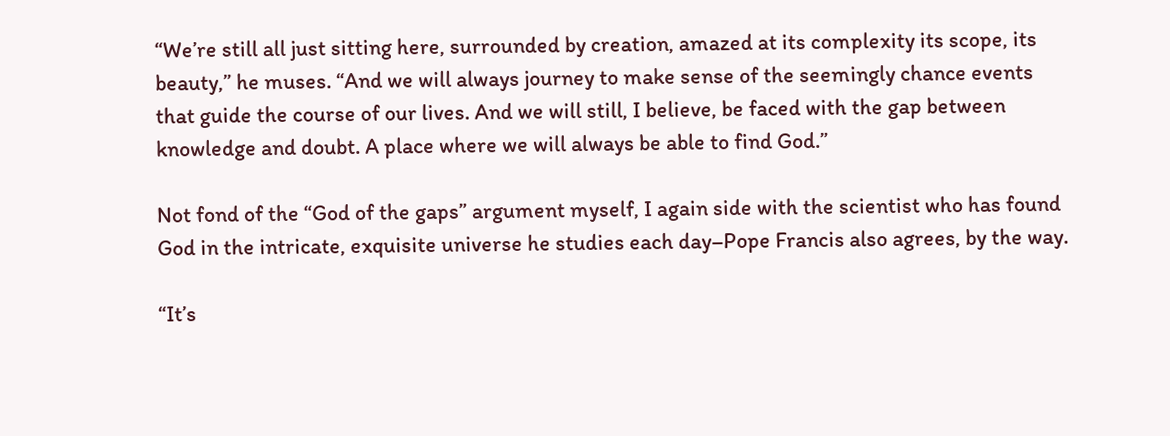“We’re still all just sitting here, surrounded by creation, amazed at its complexity its scope, its beauty,” he muses. “And we will always journey to make sense of the seemingly chance events that guide the course of our lives. And we will still, I believe, be faced with the gap between knowledge and doubt. A place where we will always be able to find God.”

Not fond of the “God of the gaps” argument myself, I again side with the scientist who has found God in the intricate, exquisite universe he studies each day–Pope Francis also agrees, by the way.

“It’s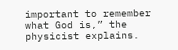important to remember what God is,” the physicist explains.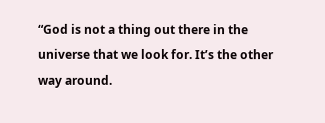“God is not a thing out there in the universe that we look for. It’s the other way around.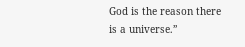God is the reason there is a universe.”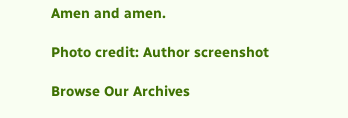Amen and amen.

Photo credit: Author screenshot

Browse Our Archives